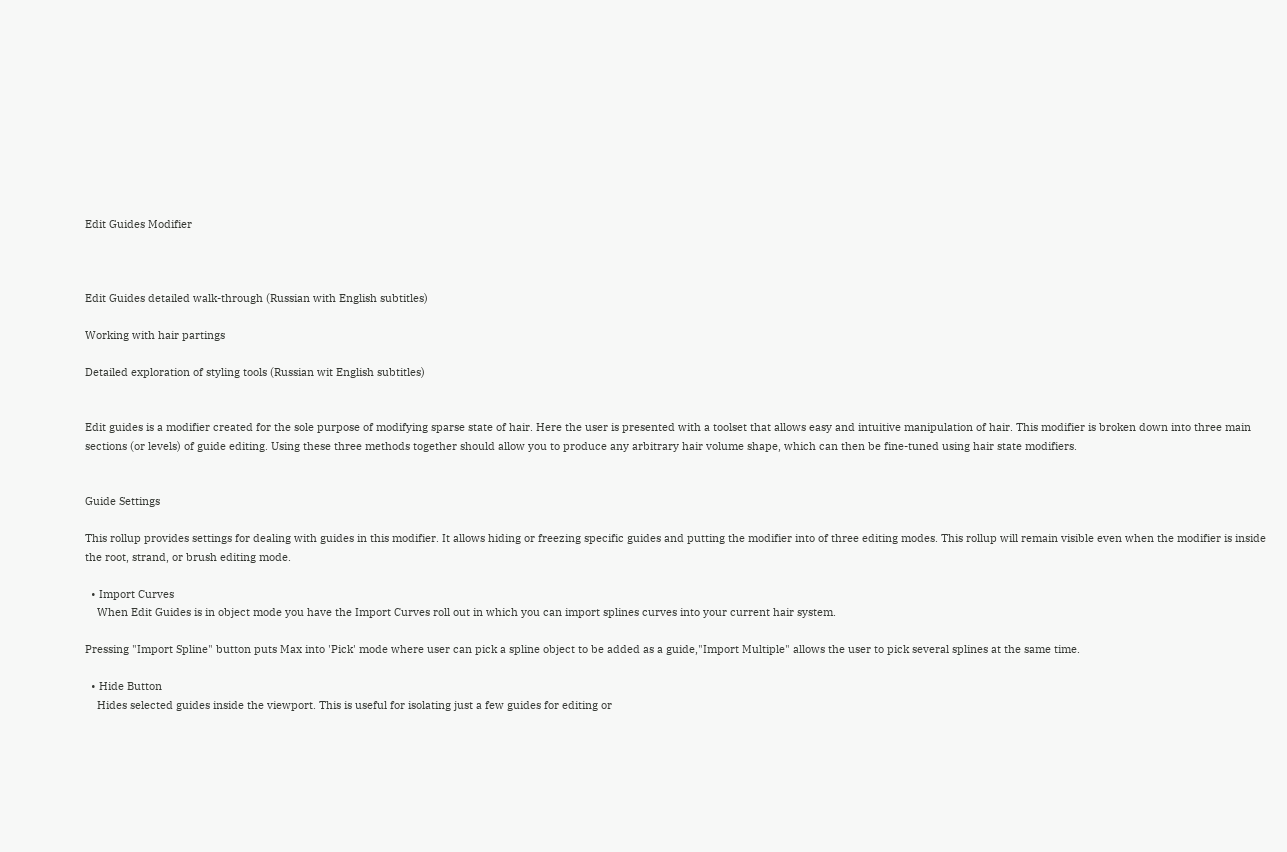Edit Guides Modifier



Edit Guides detailed walk-through (Russian with English subtitles)

Working with hair partings

Detailed exploration of styling tools (Russian wit English subtitles)


Edit guides is a modifier created for the sole purpose of modifying sparse state of hair. Here the user is presented with a toolset that allows easy and intuitive manipulation of hair. This modifier is broken down into three main sections (or levels) of guide editing. Using these three methods together should allow you to produce any arbitrary hair volume shape, which can then be fine-tuned using hair state modifiers.


Guide Settings

This rollup provides settings for dealing with guides in this modifier. It allows hiding or freezing specific guides and putting the modifier into of three editing modes. This rollup will remain visible even when the modifier is inside the root, strand, or brush editing mode.

  • Import Curves
    When Edit Guides is in object mode you have the Import Curves roll out in which you can import splines curves into your current hair system.

Pressing "Import Spline" button puts Max into 'Pick' mode where user can pick a spline object to be added as a guide,"Import Multiple" allows the user to pick several splines at the same time.

  • Hide Button
    Hides selected guides inside the viewport. This is useful for isolating just a few guides for editing or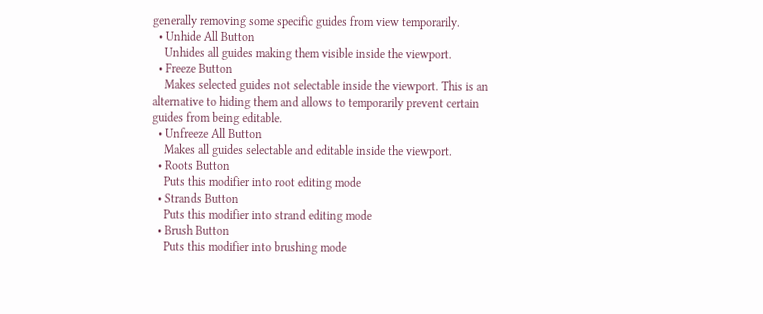generally removing some specific guides from view temporarily.
  • Unhide All Button
    Unhides all guides making them visible inside the viewport.
  • Freeze Button
    Makes selected guides not selectable inside the viewport. This is an alternative to hiding them and allows to temporarily prevent certain guides from being editable.
  • Unfreeze All Button
    Makes all guides selectable and editable inside the viewport.
  • Roots Button
    Puts this modifier into root editing mode
  • Strands Button
    Puts this modifier into strand editing mode
  • Brush Button
    Puts this modifier into brushing mode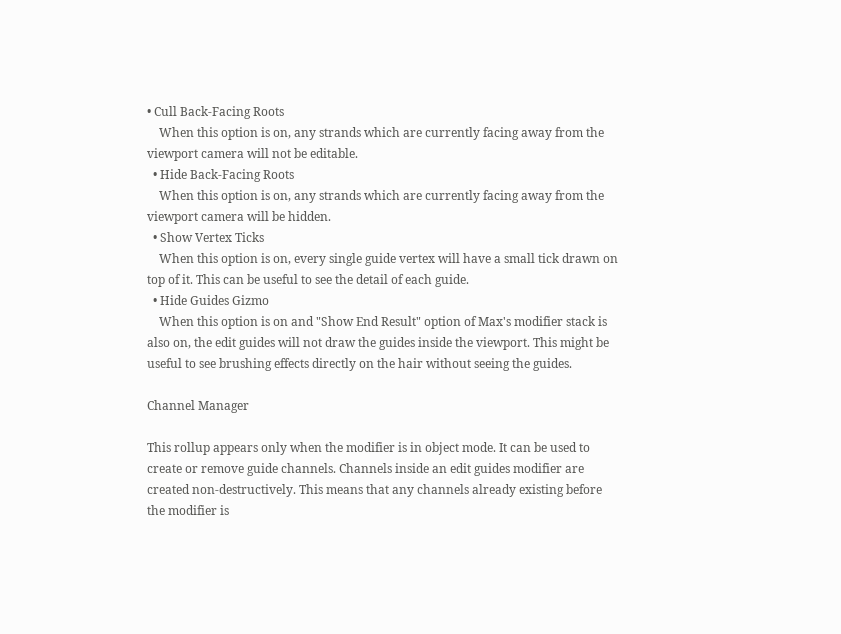• Cull Back-Facing Roots
    When this option is on, any strands which are currently facing away from the viewport camera will not be editable.
  • Hide Back-Facing Roots
    When this option is on, any strands which are currently facing away from the viewport camera will be hidden.
  • Show Vertex Ticks
    When this option is on, every single guide vertex will have a small tick drawn on top of it. This can be useful to see the detail of each guide.
  • Hide Guides Gizmo
    When this option is on and "Show End Result" option of Max's modifier stack is also on, the edit guides will not draw the guides inside the viewport. This might be useful to see brushing effects directly on the hair without seeing the guides.

Channel Manager

This rollup appears only when the modifier is in object mode. It can be used to create or remove guide channels. Channels inside an edit guides modifier are created non-destructively. This means that any channels already existing before the modifier is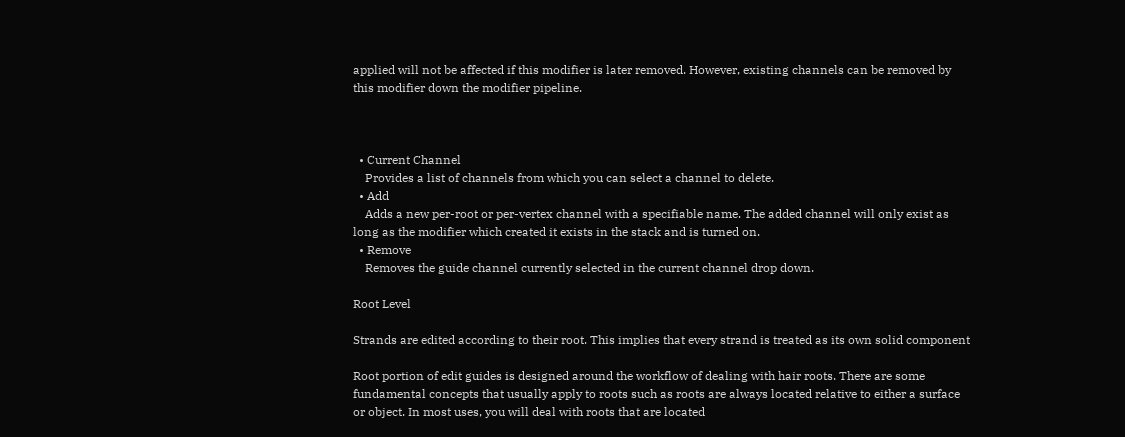applied will not be affected if this modifier is later removed. However, existing channels can be removed by this modifier down the modifier pipeline.



  • Current Channel
    Provides a list of channels from which you can select a channel to delete.
  • Add
    Adds a new per-root or per-vertex channel with a specifiable name. The added channel will only exist as long as the modifier which created it exists in the stack and is turned on.
  • Remove
    Removes the guide channel currently selected in the current channel drop down.

Root Level

Strands are edited according to their root. This implies that every strand is treated as its own solid component

Root portion of edit guides is designed around the workflow of dealing with hair roots. There are some fundamental concepts that usually apply to roots such as roots are always located relative to either a surface or object. In most uses, you will deal with roots that are located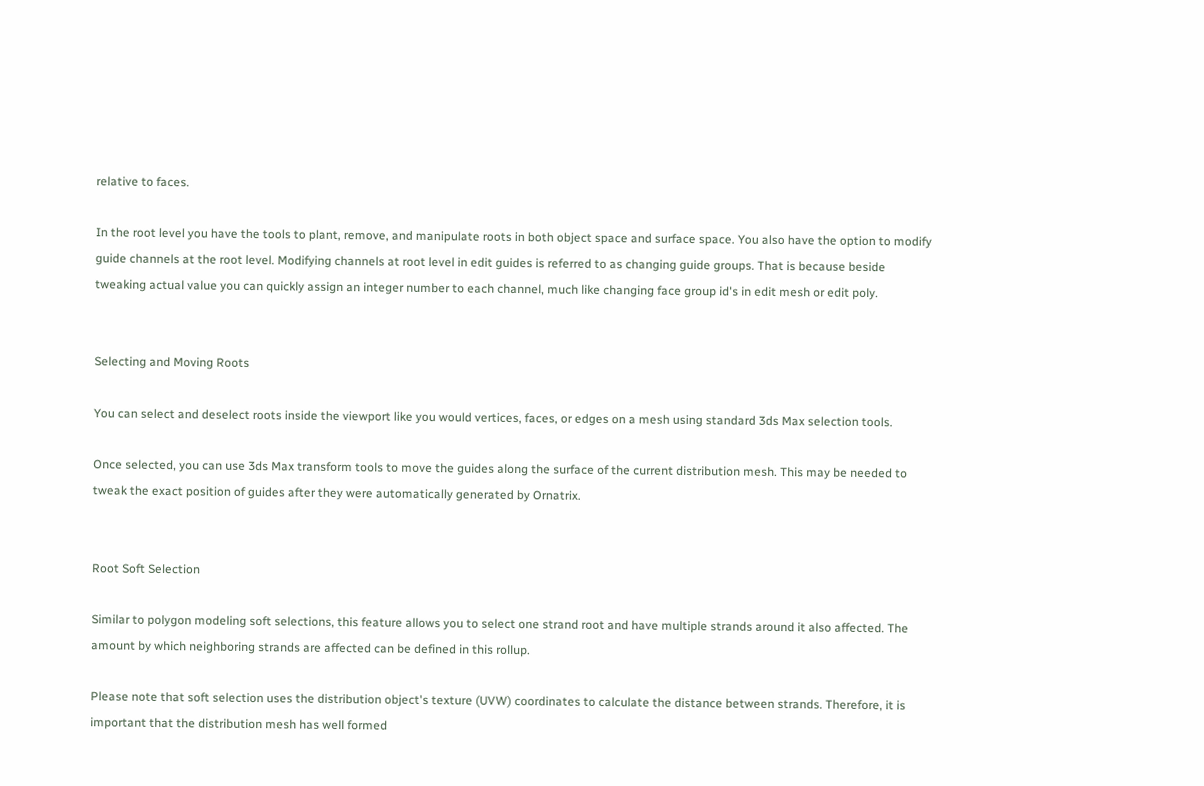relative to faces.

In the root level you have the tools to plant, remove, and manipulate roots in both object space and surface space. You also have the option to modify guide channels at the root level. Modifying channels at root level in edit guides is referred to as changing guide groups. That is because beside tweaking actual value you can quickly assign an integer number to each channel, much like changing face group id's in edit mesh or edit poly.


Selecting and Moving Roots

You can select and deselect roots inside the viewport like you would vertices, faces, or edges on a mesh using standard 3ds Max selection tools.

Once selected, you can use 3ds Max transform tools to move the guides along the surface of the current distribution mesh. This may be needed to tweak the exact position of guides after they were automatically generated by Ornatrix.


Root Soft Selection

Similar to polygon modeling soft selections, this feature allows you to select one strand root and have multiple strands around it also affected. The amount by which neighboring strands are affected can be defined in this rollup.

Please note that soft selection uses the distribution object's texture (UVW) coordinates to calculate the distance between strands. Therefore, it is important that the distribution mesh has well formed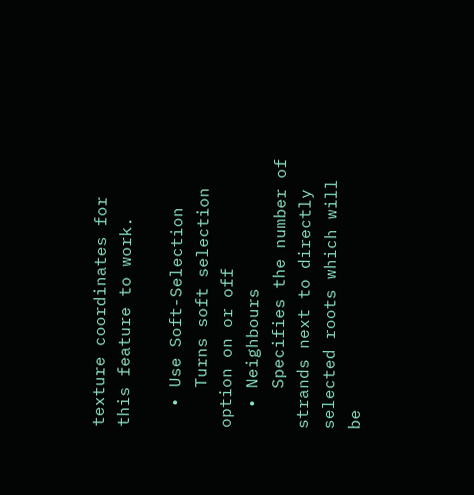texture coordinates for this feature to work.

  • Use Soft-Selection
    Turns soft selection option on or off
  • Neighbours
    Specifies the number of strands next to directly selected roots which will be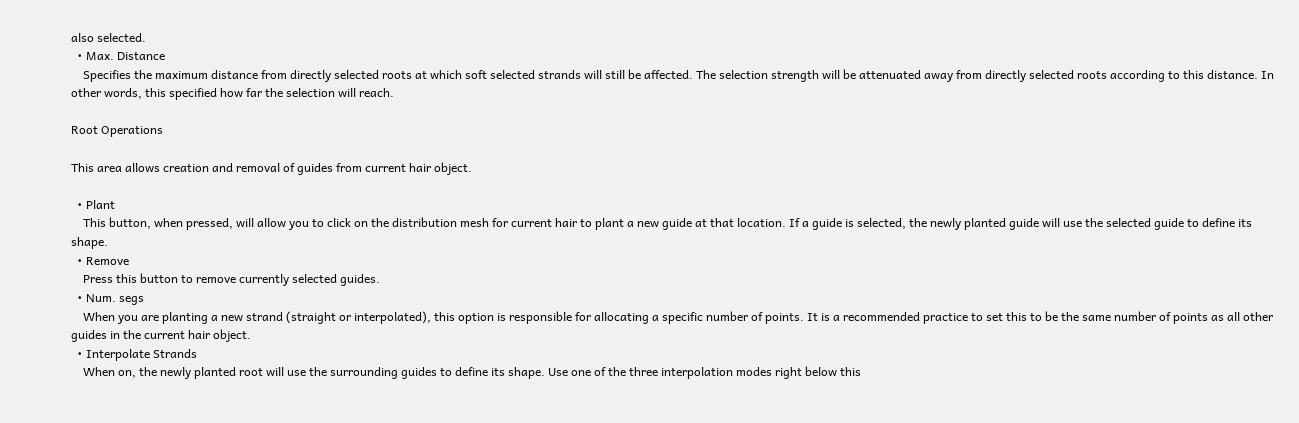also selected.
  • Max. Distance
    Specifies the maximum distance from directly selected roots at which soft selected strands will still be affected. The selection strength will be attenuated away from directly selected roots according to this distance. In other words, this specified how far the selection will reach.

Root Operations

This area allows creation and removal of guides from current hair object.

  • Plant
    This button, when pressed, will allow you to click on the distribution mesh for current hair to plant a new guide at that location. If a guide is selected, the newly planted guide will use the selected guide to define its shape.
  • Remove
    Press this button to remove currently selected guides.
  • Num. segs
    When you are planting a new strand (straight or interpolated), this option is responsible for allocating a specific number of points. It is a recommended practice to set this to be the same number of points as all other guides in the current hair object.
  • Interpolate Strands
    When on, the newly planted root will use the surrounding guides to define its shape. Use one of the three interpolation modes right below this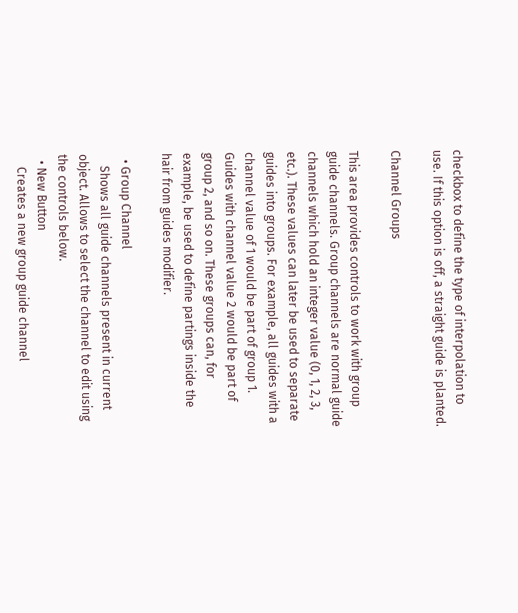checkbox to define the type of interpolation to use. If this option is off, a straight guide is planted.

Channel Groups

This area provides controls to work with group guide channels. Group channels are normal guide channels which hold an integer value (0, 1, 2, 3, etc.). These values can later be used to separate guides into groups. For example, all guides with a channel value of 1 would be part of group 1. Guides with channel value 2 would be part of group 2, and so on. These groups can, for example, be used to define partings inside the hair from guides modifier.

  • Group Channel
    Shows all guide channels present in current object. Allows to select the channel to edit using the controls below.
  • New Button
    Creates a new group guide channel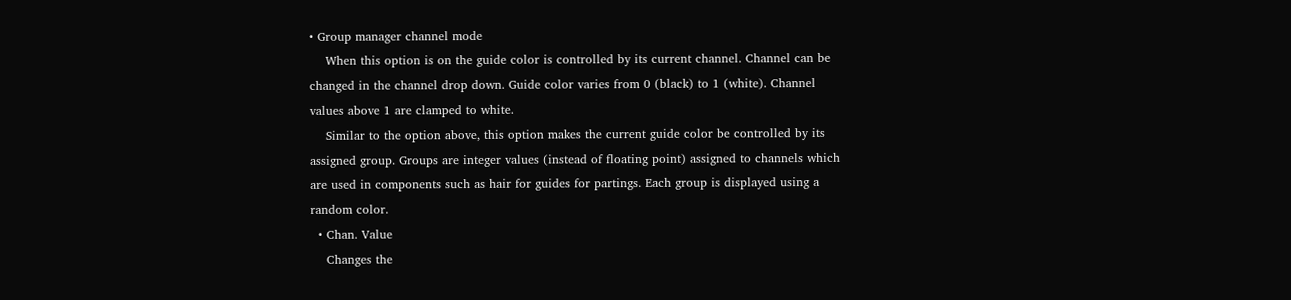• Group manager channel mode
    When this option is on the guide color is controlled by its current channel. Channel can be changed in the channel drop down. Guide color varies from 0 (black) to 1 (white). Channel values above 1 are clamped to white.
    Similar to the option above, this option makes the current guide color be controlled by its assigned group. Groups are integer values (instead of floating point) assigned to channels which are used in components such as hair for guides for partings. Each group is displayed using a random color.
  • Chan. Value
    Changes the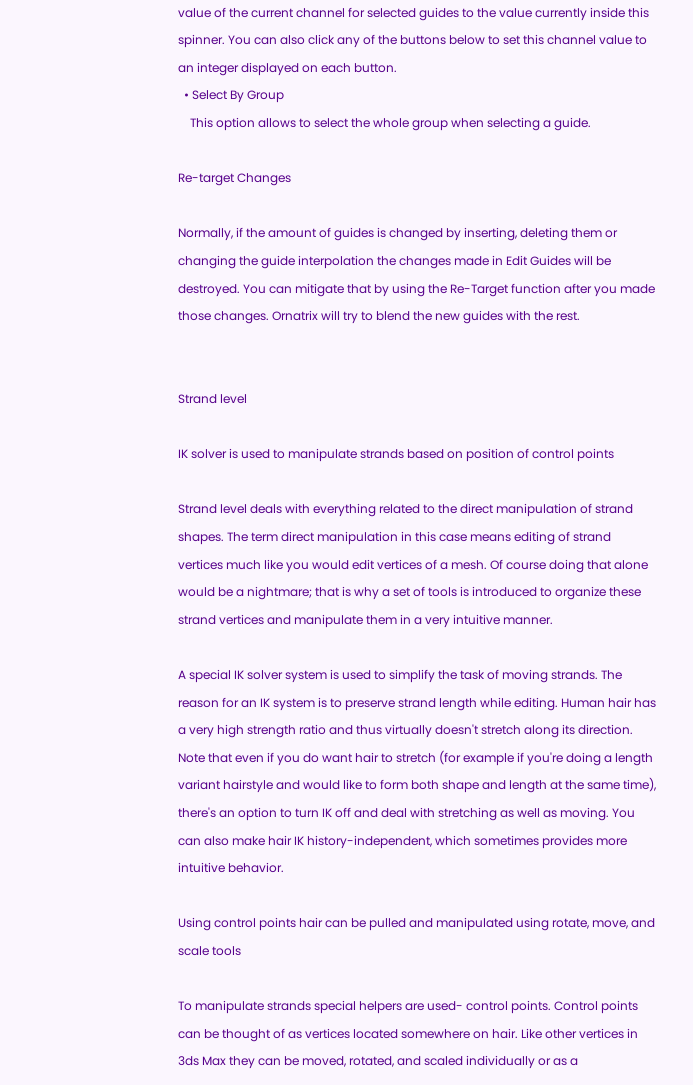value of the current channel for selected guides to the value currently inside this spinner. You can also click any of the buttons below to set this channel value to an integer displayed on each button.
  • Select By Group
    This option allows to select the whole group when selecting a guide.

Re-target Changes

Normally, if the amount of guides is changed by inserting, deleting them or changing the guide interpolation the changes made in Edit Guides will be destroyed. You can mitigate that by using the Re-Target function after you made those changes. Ornatrix will try to blend the new guides with the rest.


Strand level

IK solver is used to manipulate strands based on position of control points

Strand level deals with everything related to the direct manipulation of strand shapes. The term direct manipulation in this case means editing of strand vertices much like you would edit vertices of a mesh. Of course doing that alone would be a nightmare; that is why a set of tools is introduced to organize these strand vertices and manipulate them in a very intuitive manner.

A special IK solver system is used to simplify the task of moving strands. The reason for an IK system is to preserve strand length while editing. Human hair has a very high strength ratio and thus virtually doesn't stretch along its direction. Note that even if you do want hair to stretch (for example if you're doing a length variant hairstyle and would like to form both shape and length at the same time), there's an option to turn IK off and deal with stretching as well as moving. You can also make hair IK history-independent, which sometimes provides more intuitive behavior.

Using control points hair can be pulled and manipulated using rotate, move, and scale tools

To manipulate strands special helpers are used- control points. Control points can be thought of as vertices located somewhere on hair. Like other vertices in 3ds Max they can be moved, rotated, and scaled individually or as a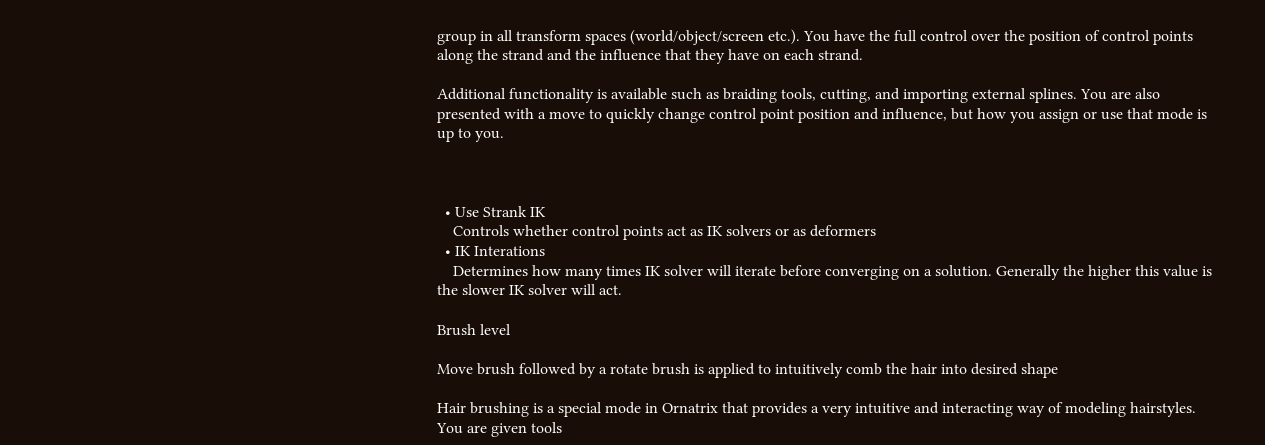group in all transform spaces (world/object/screen etc.). You have the full control over the position of control points along the strand and the influence that they have on each strand.

Additional functionality is available such as braiding tools, cutting, and importing external splines. You are also presented with a move to quickly change control point position and influence, but how you assign or use that mode is up to you.



  • Use Strank IK
    Controls whether control points act as IK solvers or as deformers
  • IK Interations
    Determines how many times IK solver will iterate before converging on a solution. Generally the higher this value is the slower IK solver will act.

Brush level

Move brush followed by a rotate brush is applied to intuitively comb the hair into desired shape

Hair brushing is a special mode in Ornatrix that provides a very intuitive and interacting way of modeling hairstyles. You are given tools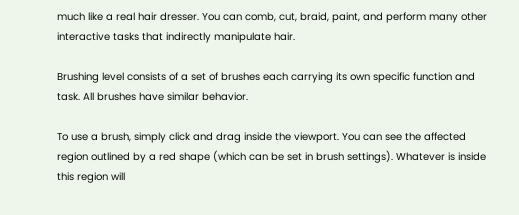much like a real hair dresser. You can comb, cut, braid, paint, and perform many other interactive tasks that indirectly manipulate hair.

Brushing level consists of a set of brushes each carrying its own specific function and task. All brushes have similar behavior.

To use a brush, simply click and drag inside the viewport. You can see the affected region outlined by a red shape (which can be set in brush settings). Whatever is inside this region will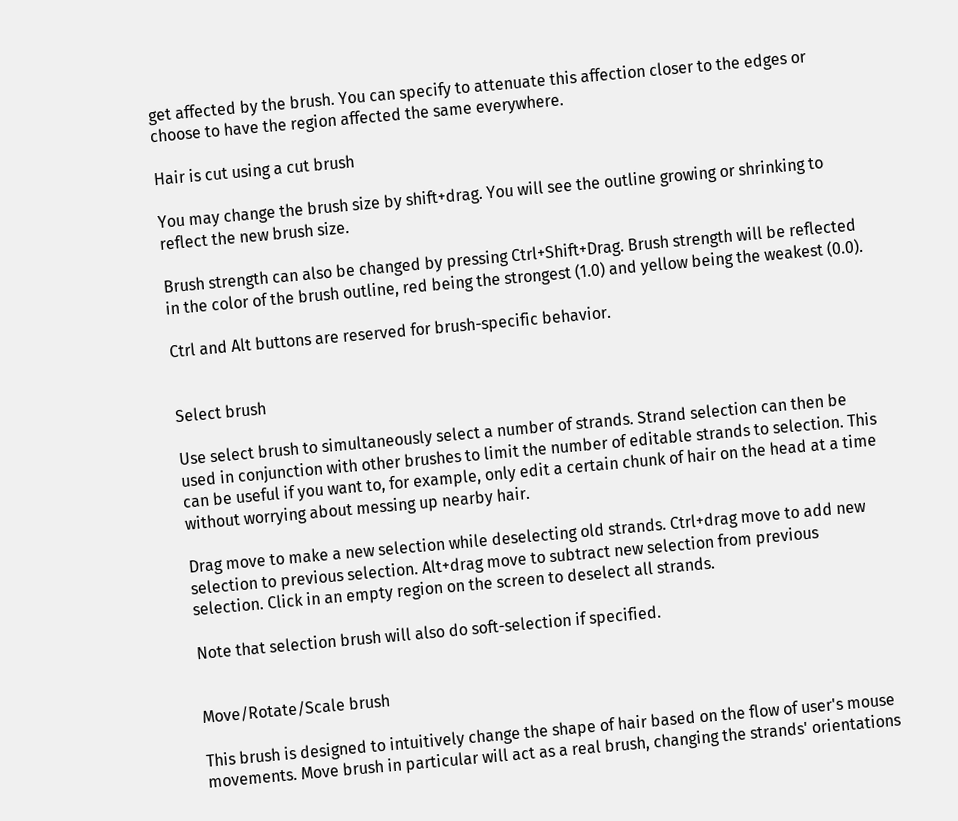get affected by the brush. You can specify to attenuate this affection closer to the edges or choose to have the region affected the same everywhere.

Hair is cut using a cut brush

You may change the brush size by shift+drag. You will see the outline growing or shrinking to reflect the new brush size.

Brush strength can also be changed by pressing Ctrl+Shift+Drag. Brush strength will be reflected in the color of the brush outline, red being the strongest (1.0) and yellow being the weakest (0.0).

Ctrl and Alt buttons are reserved for brush-specific behavior.


Select brush

Use select brush to simultaneously select a number of strands. Strand selection can then be used in conjunction with other brushes to limit the number of editable strands to selection. This can be useful if you want to, for example, only edit a certain chunk of hair on the head at a time without worrying about messing up nearby hair.

Drag move to make a new selection while deselecting old strands. Ctrl+drag move to add new selection to previous selection. Alt+drag move to subtract new selection from previous selection. Click in an empty region on the screen to deselect all strands.

Note that selection brush will also do soft-selection if specified.


Move/Rotate/Scale brush

This brush is designed to intuitively change the shape of hair based on the flow of user's mouse movements. Move brush in particular will act as a real brush, changing the strands' orientations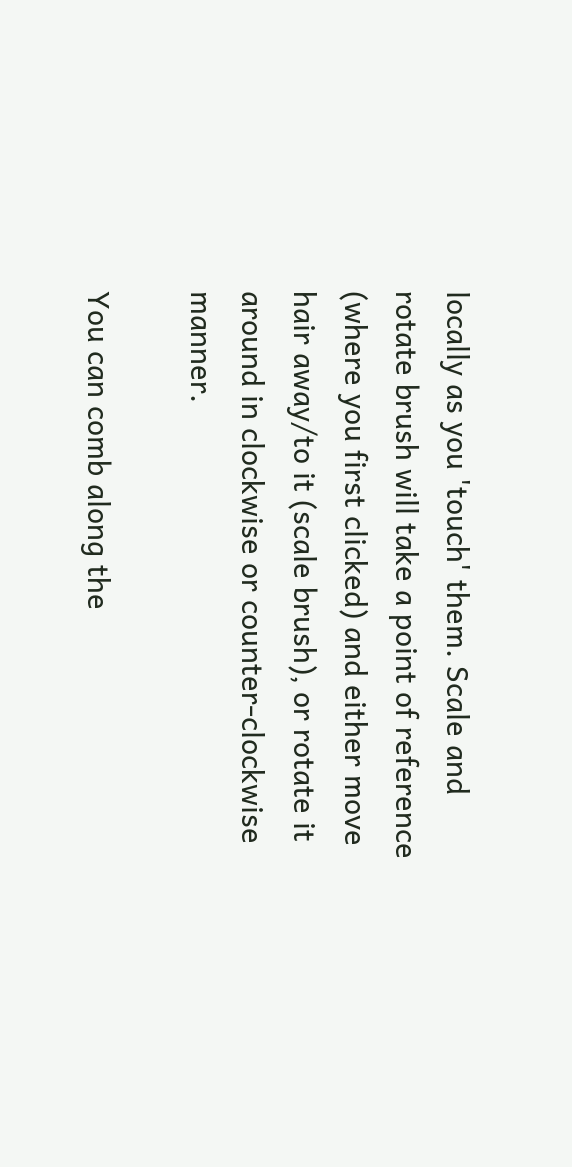locally as you 'touch' them. Scale and rotate brush will take a point of reference (where you first clicked) and either move hair away/to it (scale brush), or rotate it around in clockwise or counter-clockwise manner.

You can comb along the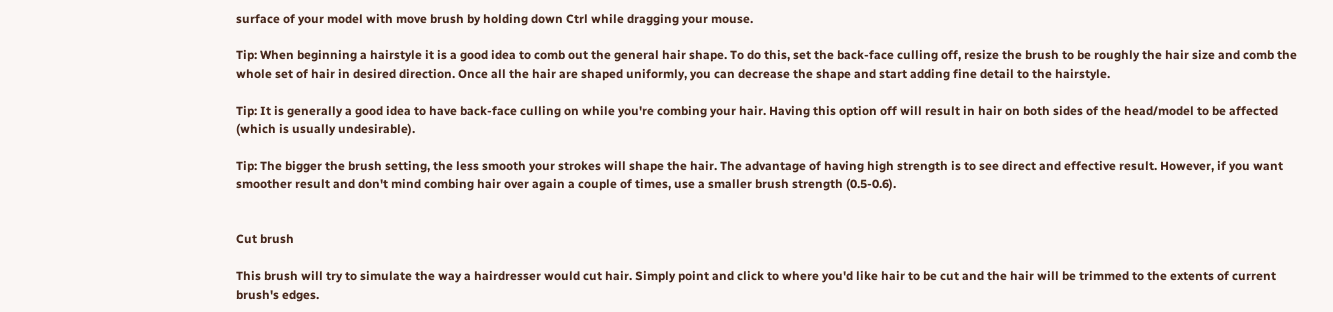surface of your model with move brush by holding down Ctrl while dragging your mouse.

Tip: When beginning a hairstyle it is a good idea to comb out the general hair shape. To do this, set the back-face culling off, resize the brush to be roughly the hair size and comb the whole set of hair in desired direction. Once all the hair are shaped uniformly, you can decrease the shape and start adding fine detail to the hairstyle.

Tip: It is generally a good idea to have back-face culling on while you're combing your hair. Having this option off will result in hair on both sides of the head/model to be affected (which is usually undesirable).

Tip: The bigger the brush setting, the less smooth your strokes will shape the hair. The advantage of having high strength is to see direct and effective result. However, if you want smoother result and don't mind combing hair over again a couple of times, use a smaller brush strength (0.5-0.6).


Cut brush

This brush will try to simulate the way a hairdresser would cut hair. Simply point and click to where you'd like hair to be cut and the hair will be trimmed to the extents of current brush's edges.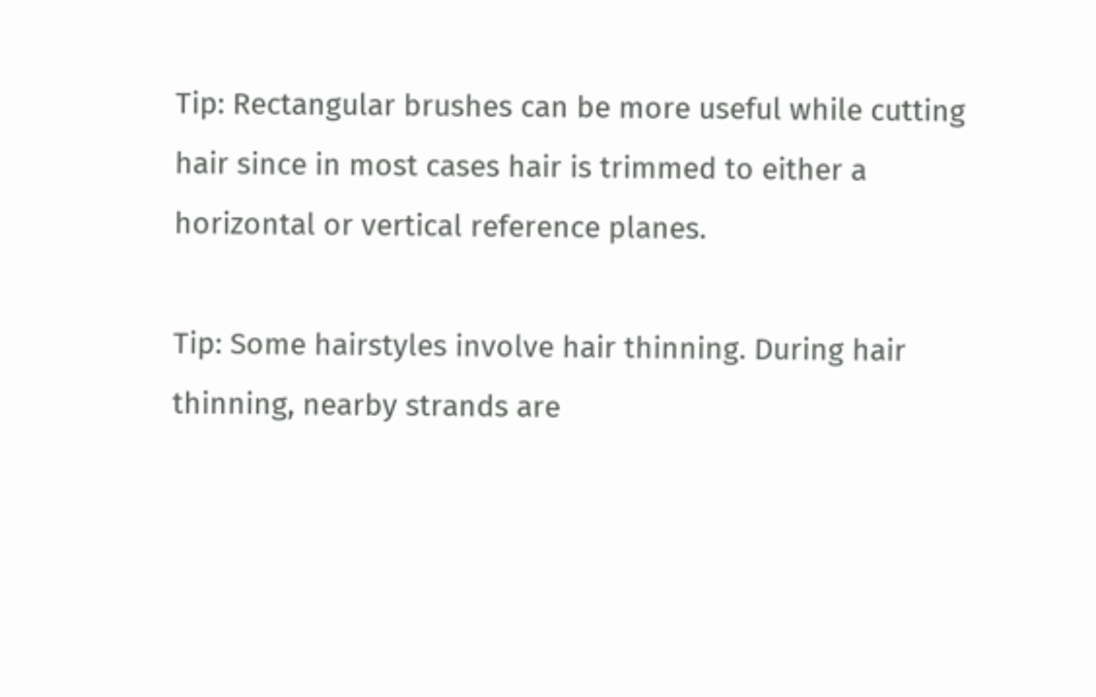Tip: Rectangular brushes can be more useful while cutting hair since in most cases hair is trimmed to either a horizontal or vertical reference planes.

Tip: Some hairstyles involve hair thinning. During hair thinning, nearby strands are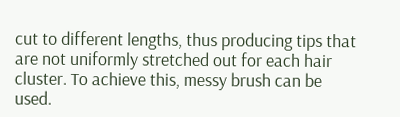cut to different lengths, thus producing tips that are not uniformly stretched out for each hair cluster. To achieve this, messy brush can be used.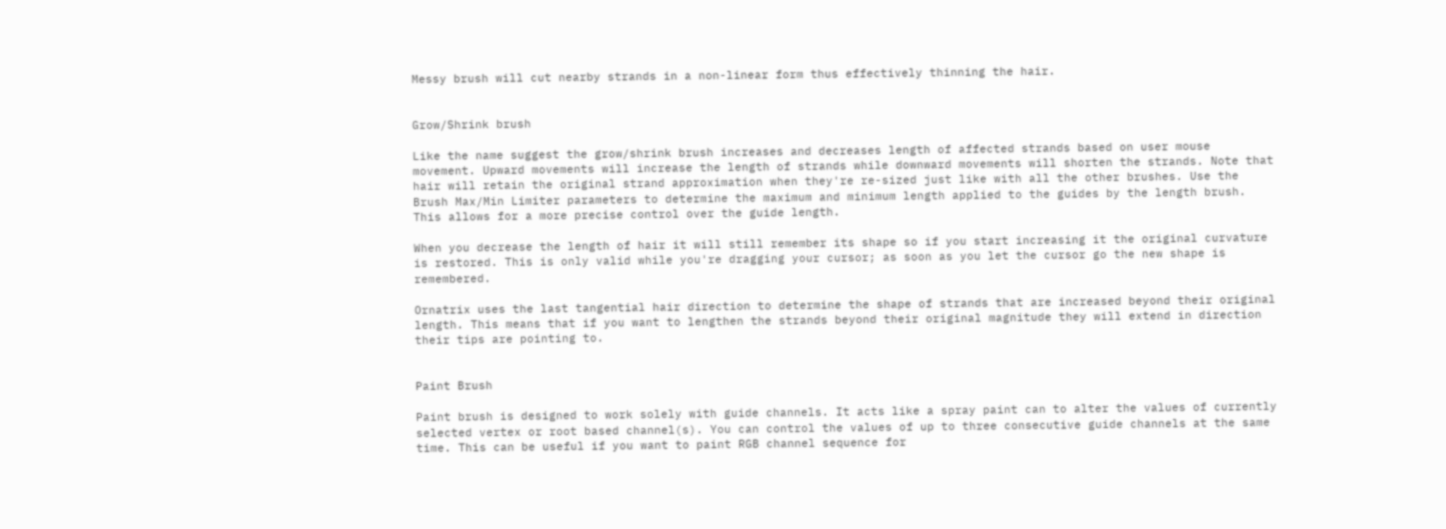Messy brush will cut nearby strands in a non-linear form thus effectively thinning the hair.


Grow/Shrink brush

Like the name suggest the grow/shrink brush increases and decreases length of affected strands based on user mouse movement. Upward movements will increase the length of strands while downward movements will shorten the strands. Note that hair will retain the original strand approximation when they're re-sized just like with all the other brushes. Use the Brush Max/Min Limiter parameters to determine the maximum and minimum length applied to the guides by the length brush. This allows for a more precise control over the guide length.

When you decrease the length of hair it will still remember its shape so if you start increasing it the original curvature is restored. This is only valid while you're dragging your cursor; as soon as you let the cursor go the new shape is remembered.

Ornatrix uses the last tangential hair direction to determine the shape of strands that are increased beyond their original length. This means that if you want to lengthen the strands beyond their original magnitude they will extend in direction their tips are pointing to.


Paint Brush

Paint brush is designed to work solely with guide channels. It acts like a spray paint can to alter the values of currently selected vertex or root based channel(s). You can control the values of up to three consecutive guide channels at the same time. This can be useful if you want to paint RGB channel sequence for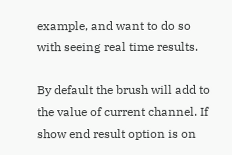example, and want to do so with seeing real time results.

By default the brush will add to the value of current channel. If show end result option is on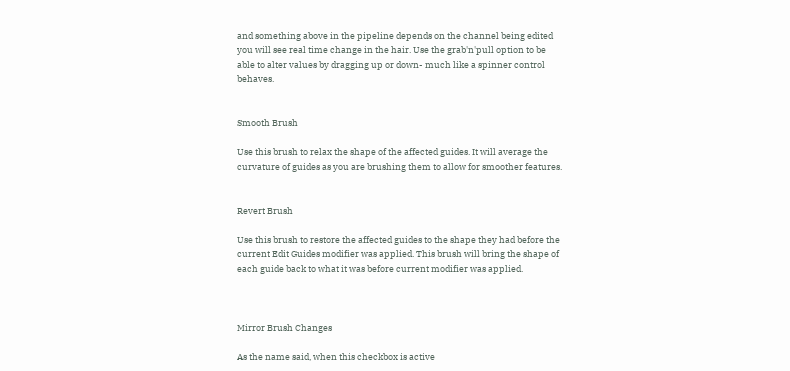and something above in the pipeline depends on the channel being edited you will see real time change in the hair. Use the grab'n'pull option to be able to alter values by dragging up or down- much like a spinner control behaves.


Smooth Brush

Use this brush to relax the shape of the affected guides. It will average the curvature of guides as you are brushing them to allow for smoother features.


Revert Brush

Use this brush to restore the affected guides to the shape they had before the current Edit Guides modifier was applied. This brush will bring the shape of each guide back to what it was before current modifier was applied.



Mirror Brush Changes

As the name said, when this checkbox is active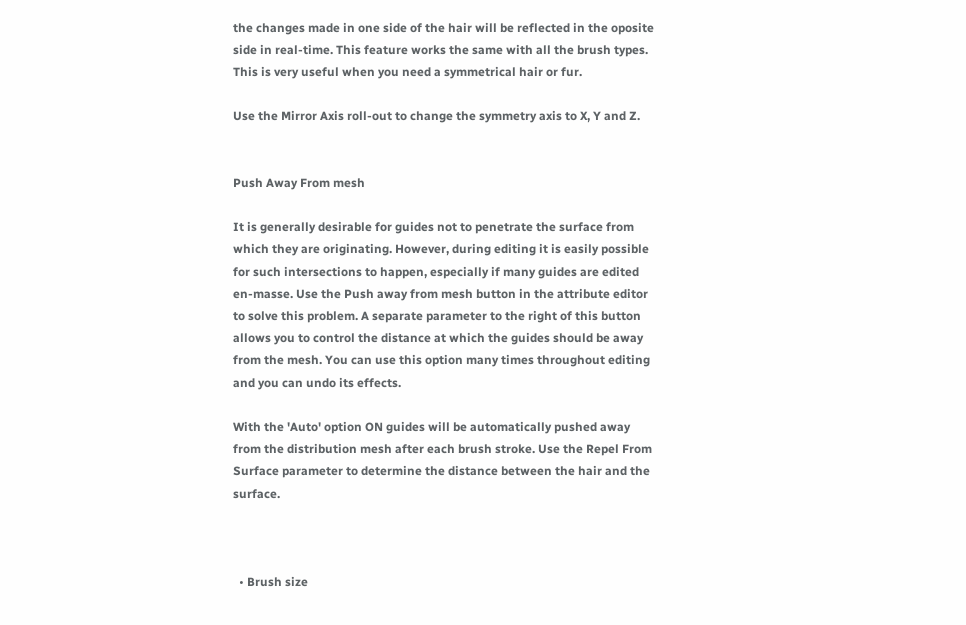the changes made in one side of the hair will be reflected in the oposite side in real-time. This feature works the same with all the brush types. This is very useful when you need a symmetrical hair or fur.

Use the Mirror Axis roll-out to change the symmetry axis to X, Y and Z.


Push Away From mesh

It is generally desirable for guides not to penetrate the surface from which they are originating. However, during editing it is easily possible for such intersections to happen, especially if many guides are edited en-masse. Use the Push away from mesh button in the attribute editor to solve this problem. A separate parameter to the right of this button allows you to control the distance at which the guides should be away from the mesh. You can use this option many times throughout editing and you can undo its effects.

With the 'Auto' option ON guides will be automatically pushed away from the distribution mesh after each brush stroke. Use the Repel From Surface parameter to determine the distance between the hair and the surface.



  • Brush size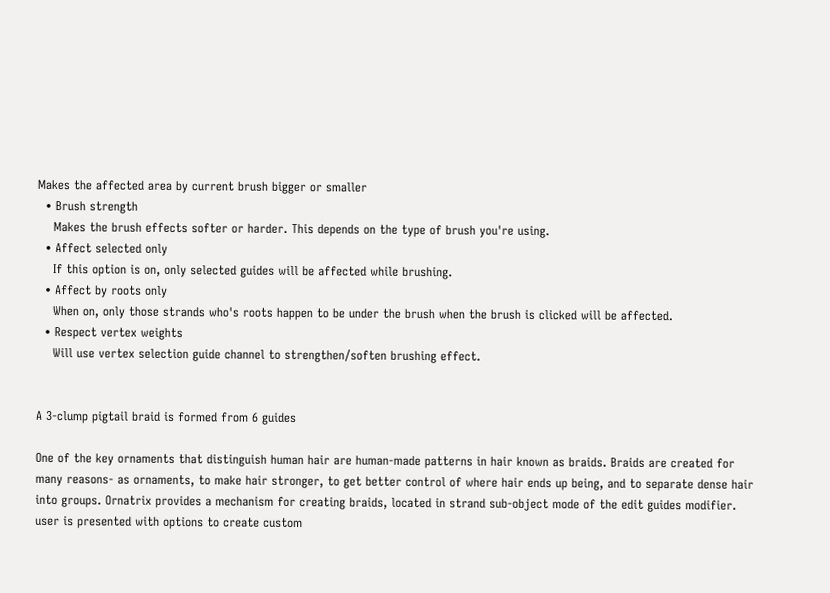Makes the affected area by current brush bigger or smaller
  • Brush strength
    Makes the brush effects softer or harder. This depends on the type of brush you're using.
  • Affect selected only
    If this option is on, only selected guides will be affected while brushing.
  • Affect by roots only
    When on, only those strands who's roots happen to be under the brush when the brush is clicked will be affected.
  • Respect vertex weights
    Will use vertex selection guide channel to strengthen/soften brushing effect.


A 3-clump pigtail braid is formed from 6 guides

One of the key ornaments that distinguish human hair are human-made patterns in hair known as braids. Braids are created for many reasons- as ornaments, to make hair stronger, to get better control of where hair ends up being, and to separate dense hair into groups. Ornatrix provides a mechanism for creating braids, located in strand sub-object mode of the edit guides modifier. user is presented with options to create custom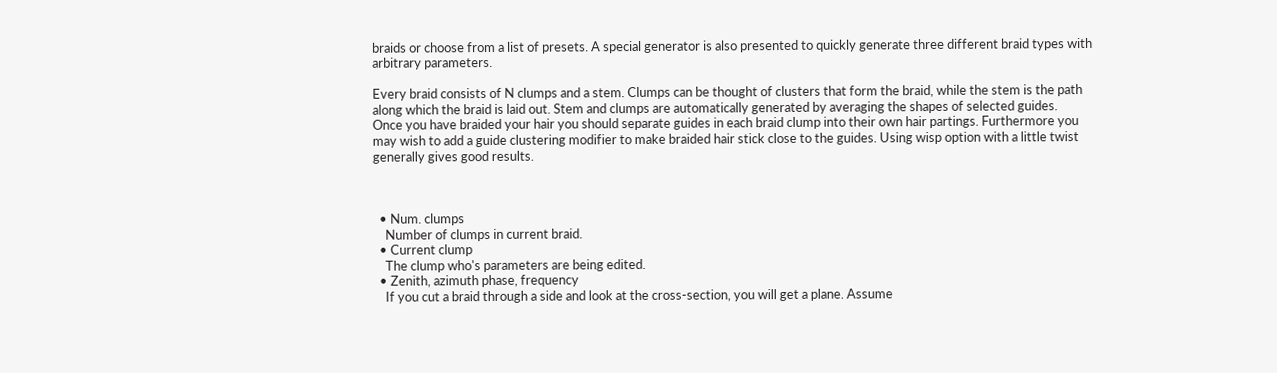braids or choose from a list of presets. A special generator is also presented to quickly generate three different braid types with arbitrary parameters.

Every braid consists of N clumps and a stem. Clumps can be thought of clusters that form the braid, while the stem is the path along which the braid is laid out. Stem and clumps are automatically generated by averaging the shapes of selected guides.
Once you have braided your hair you should separate guides in each braid clump into their own hair partings. Furthermore you may wish to add a guide clustering modifier to make braided hair stick close to the guides. Using wisp option with a little twist generally gives good results.



  • Num. clumps
    Number of clumps in current braid.
  • Current clump
    The clump who's parameters are being edited.
  • Zenith, azimuth phase, frequency
    If you cut a braid through a side and look at the cross-section, you will get a plane. Assume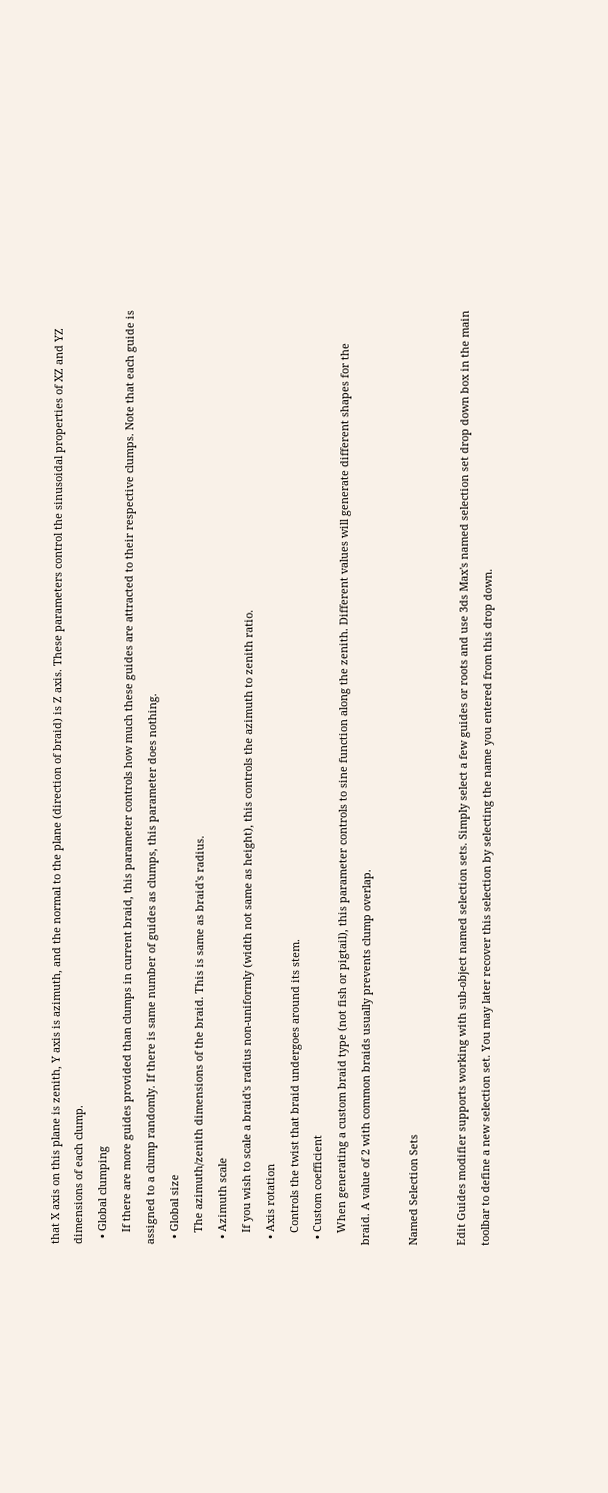that X axis on this plane is zenith, Y axis is azimuth, and the normal to the plane (direction of braid) is Z axis. These parameters control the sinusoidal properties of XZ and YZ dimensions of each clump.
  • Global clumping
    If there are more guides provided than clumps in current braid, this parameter controls how much these guides are attracted to their respective clumps. Note that each guide is assigned to a clump randomly. If there is same number of guides as clumps, this parameter does nothing.
  • Global size
    The azimuth/zenith dimensions of the braid. This is same as braid's radius.
  • Azimuth scale
    If you wish to scale a braid's radius non-uniformly (width not same as height), this controls the azimuth to zenith ratio.
  • Axis rotation
    Controls the twist that braid undergoes around its stem.
  • Custom coefficient
    When generating a custom braid type (not fish or pigtail), this parameter controls to sine function along the zenith. Different values will generate different shapes for the braid. A value of 2 with common braids usually prevents clump overlap.

Named Selection Sets

Edit Guides modifier supports working with sub-object named selection sets. Simply select a few guides or roots and use 3ds Max's named selection set drop down box in the main toolbar to define a new selection set. You may later recover this selection by selecting the name you entered from this drop down.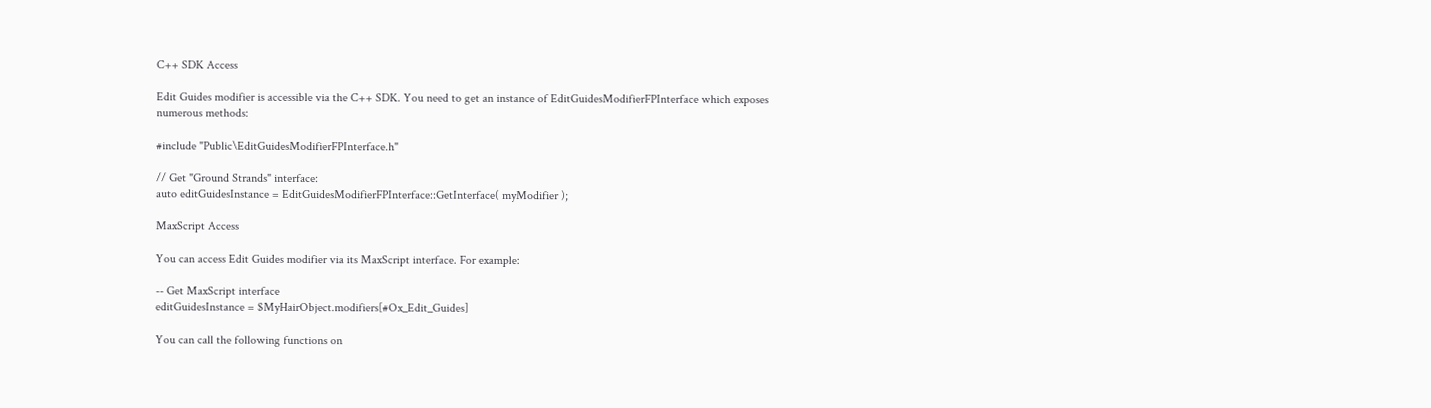C++ SDK Access

Edit Guides modifier is accessible via the C++ SDK. You need to get an instance of EditGuidesModifierFPInterface which exposes numerous methods:

#include "Public\EditGuidesModifierFPInterface.h"

// Get "Ground Strands" interface:
auto editGuidesInstance = EditGuidesModifierFPInterface::GetInterface( myModifier );

MaxScript Access

You can access Edit Guides modifier via its MaxScript interface. For example:

-- Get MaxScript interface
editGuidesInstance = $MyHairObject.modifiers[#Ox_Edit_Guides]

You can call the following functions on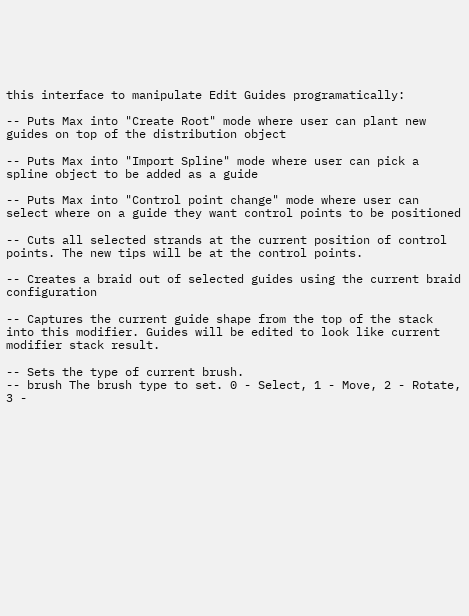this interface to manipulate Edit Guides programatically:

-- Puts Max into "Create Root" mode where user can plant new guides on top of the distribution object

-- Puts Max into "Import Spline" mode where user can pick a spline object to be added as a guide

-- Puts Max into "Control point change" mode where user can select where on a guide they want control points to be positioned

-- Cuts all selected strands at the current position of control points. The new tips will be at the control points.

-- Creates a braid out of selected guides using the current braid configuration

-- Captures the current guide shape from the top of the stack into this modifier. Guides will be edited to look like current modifier stack result.

-- Sets the type of current brush.
-- brush The brush type to set. 0 - Select, 1 - Move, 2 - Rotate, 3 -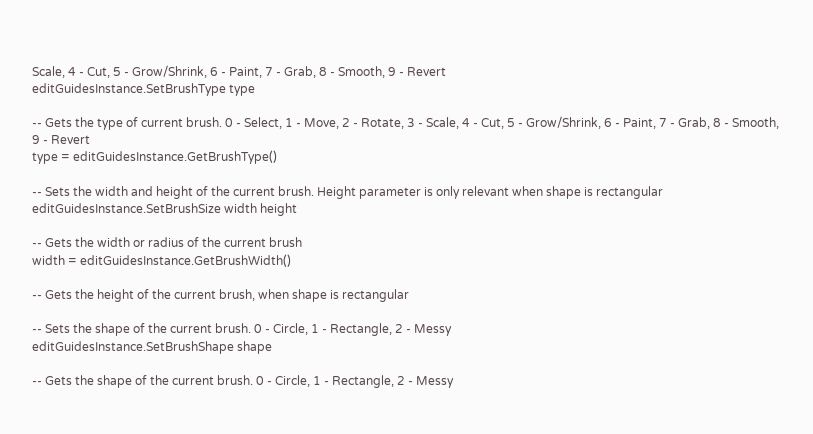Scale, 4 - Cut, 5 - Grow/Shrink, 6 - Paint, 7 - Grab, 8 - Smooth, 9 - Revert
editGuidesInstance.SetBrushType type

-- Gets the type of current brush. 0 - Select, 1 - Move, 2 - Rotate, 3 - Scale, 4 - Cut, 5 - Grow/Shrink, 6 - Paint, 7 - Grab, 8 - Smooth, 9 - Revert
type = editGuidesInstance.GetBrushType()

-- Sets the width and height of the current brush. Height parameter is only relevant when shape is rectangular
editGuidesInstance.SetBrushSize width height

-- Gets the width or radius of the current brush
width = editGuidesInstance.GetBrushWidth()

-- Gets the height of the current brush, when shape is rectangular

-- Sets the shape of the current brush. 0 - Circle, 1 - Rectangle, 2 - Messy
editGuidesInstance.SetBrushShape shape

-- Gets the shape of the current brush. 0 - Circle, 1 - Rectangle, 2 - Messy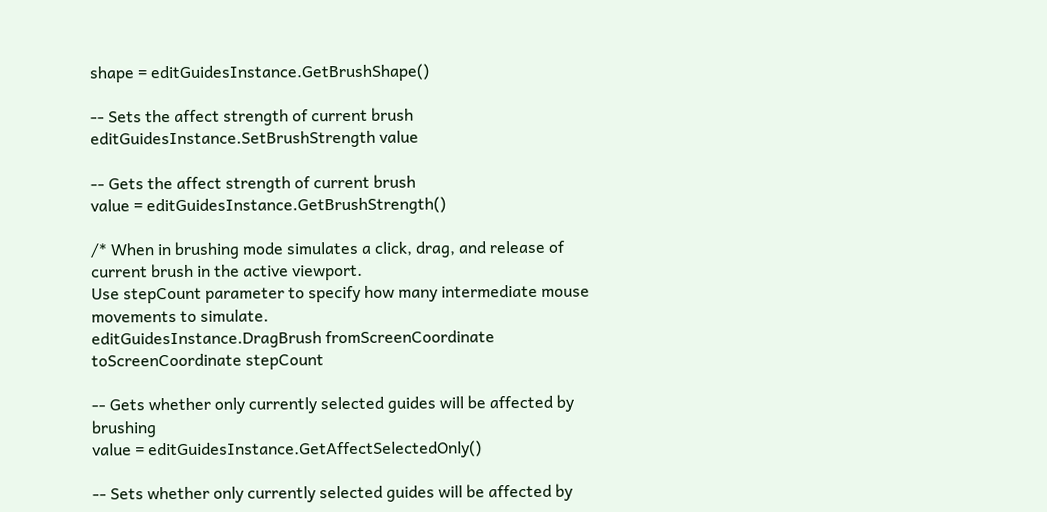shape = editGuidesInstance.GetBrushShape()

-- Sets the affect strength of current brush
editGuidesInstance.SetBrushStrength value

-- Gets the affect strength of current brush
value = editGuidesInstance.GetBrushStrength()

/* When in brushing mode simulates a click, drag, and release of current brush in the active viewport.
Use stepCount parameter to specify how many intermediate mouse movements to simulate.
editGuidesInstance.DragBrush fromScreenCoordinate toScreenCoordinate stepCount

-- Gets whether only currently selected guides will be affected by brushing
value = editGuidesInstance.GetAffectSelectedOnly()

-- Sets whether only currently selected guides will be affected by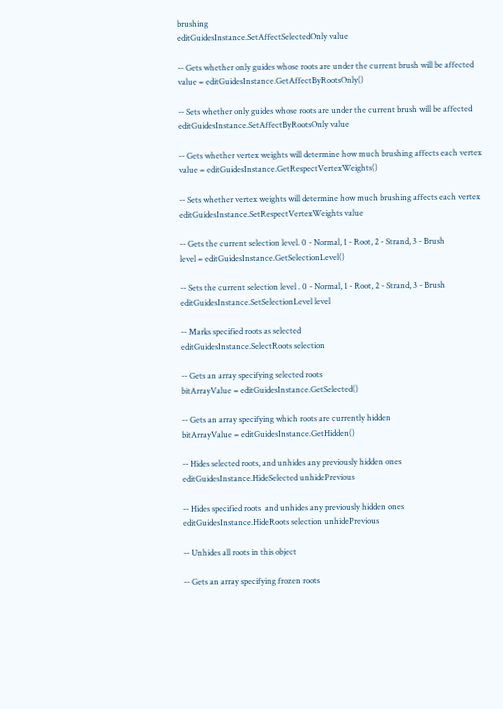brushing
editGuidesInstance.SetAffectSelectedOnly value

-- Gets whether only guides whose roots are under the current brush will be affected
value = editGuidesInstance.GetAffectByRootsOnly()

-- Sets whether only guides whose roots are under the current brush will be affected
editGuidesInstance.SetAffectByRootsOnly value

-- Gets whether vertex weights will determine how much brushing affects each vertex
value = editGuidesInstance.GetRespectVertexWeights()

-- Sets whether vertex weights will determine how much brushing affects each vertex
editGuidesInstance.SetRespectVertexWeights value

-- Gets the current selection level. 0 - Normal, 1 - Root, 2 - Strand, 3 - Brush
level = editGuidesInstance.GetSelectionLevel()

-- Sets the current selection level . 0 - Normal, 1 - Root, 2 - Strand, 3 - Brush
editGuidesInstance.SetSelectionLevel level

-- Marks specified roots as selected
editGuidesInstance.SelectRoots selection

-- Gets an array specifying selected roots
bitArrayValue = editGuidesInstance.GetSelected()

-- Gets an array specifying which roots are currently hidden
bitArrayValue = editGuidesInstance.GetHidden()

-- Hides selected roots, and unhides any previously hidden ones
editGuidesInstance.HideSelected unhidePrevious

-- Hides specified roots  and unhides any previously hidden ones
editGuidesInstance.HideRoots selection unhidePrevious

-- Unhides all roots in this object

-- Gets an array specifying frozen roots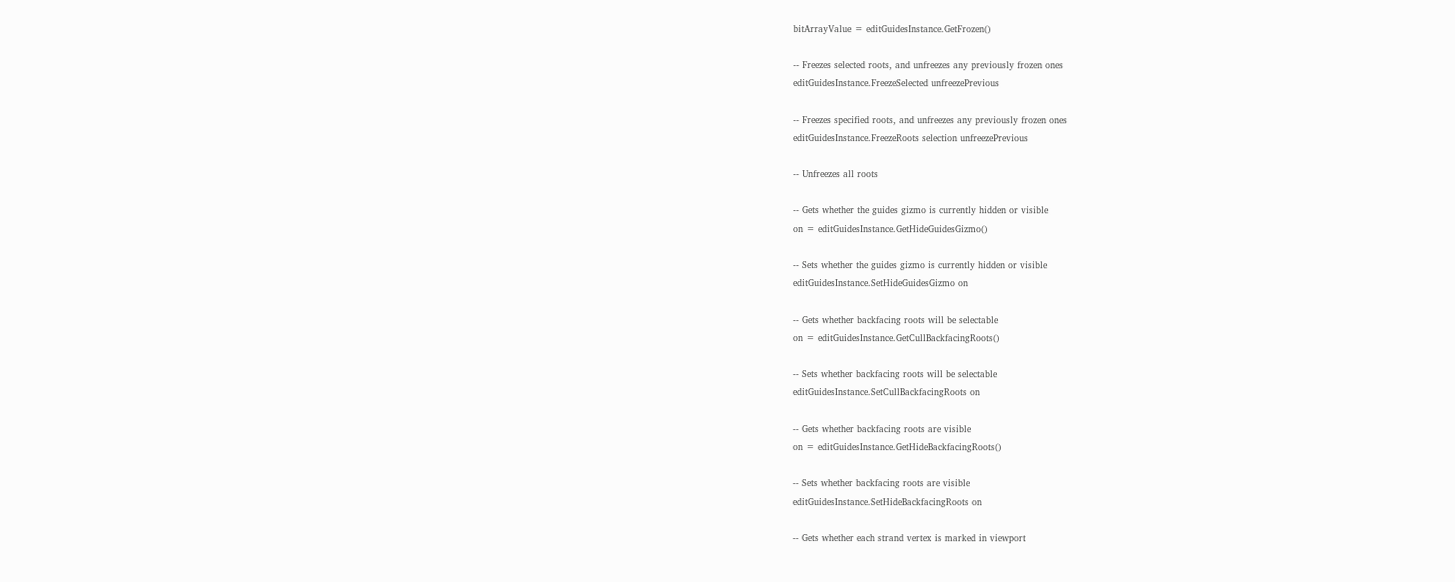bitArrayValue = editGuidesInstance.GetFrozen()

-- Freezes selected roots, and unfreezes any previously frozen ones
editGuidesInstance.FreezeSelected unfreezePrevious

-- Freezes specified roots, and unfreezes any previously frozen ones
editGuidesInstance.FreezeRoots selection unfreezePrevious

-- Unfreezes all roots

-- Gets whether the guides gizmo is currently hidden or visible
on = editGuidesInstance.GetHideGuidesGizmo()

-- Sets whether the guides gizmo is currently hidden or visible
editGuidesInstance.SetHideGuidesGizmo on

-- Gets whether backfacing roots will be selectable
on = editGuidesInstance.GetCullBackfacingRoots()

-- Sets whether backfacing roots will be selectable
editGuidesInstance.SetCullBackfacingRoots on

-- Gets whether backfacing roots are visible
on = editGuidesInstance.GetHideBackfacingRoots()

-- Sets whether backfacing roots are visible
editGuidesInstance.SetHideBackfacingRoots on

-- Gets whether each strand vertex is marked in viewport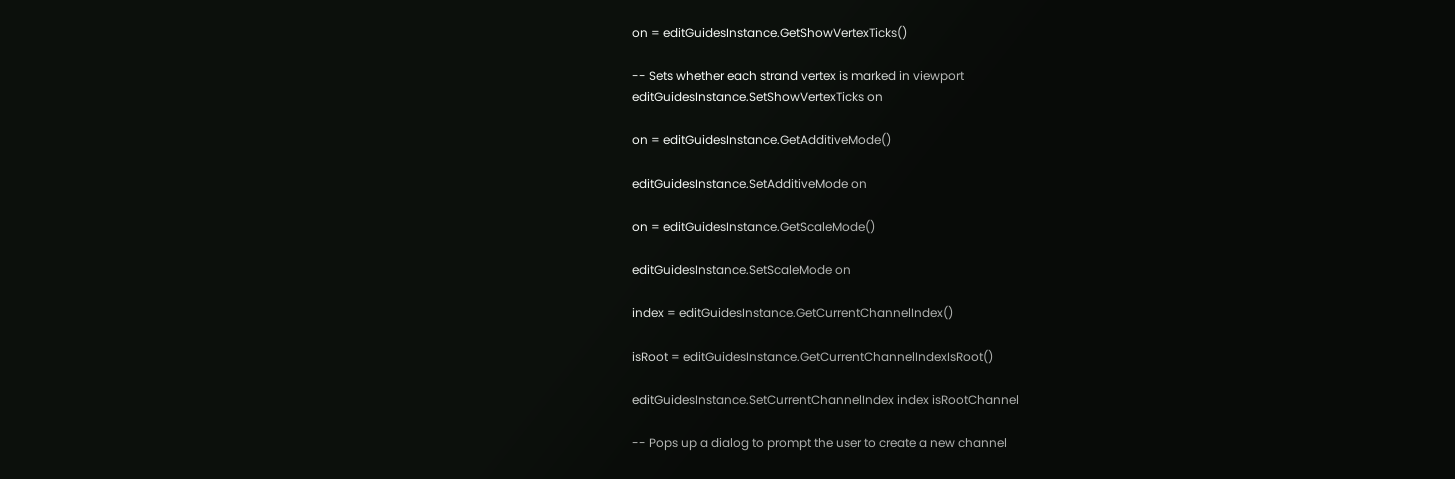on = editGuidesInstance.GetShowVertexTicks()

-- Sets whether each strand vertex is marked in viewport
editGuidesInstance.SetShowVertexTicks on

on = editGuidesInstance.GetAdditiveMode()

editGuidesInstance.SetAdditiveMode on

on = editGuidesInstance.GetScaleMode()

editGuidesInstance.SetScaleMode on

index = editGuidesInstance.GetCurrentChannelIndex()

isRoot = editGuidesInstance.GetCurrentChannelIndexIsRoot()

editGuidesInstance.SetCurrentChannelIndex index isRootChannel

-- Pops up a dialog to prompt the user to create a new channel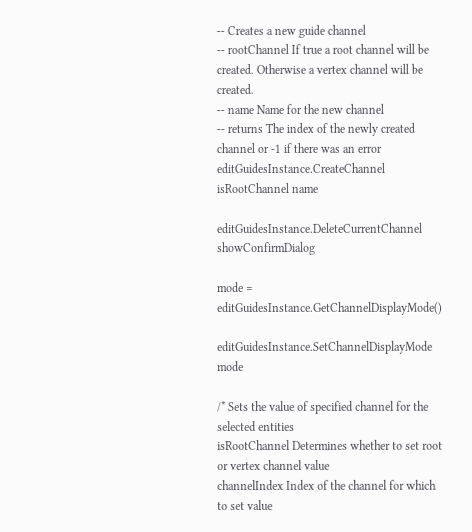-- Creates a new guide channel
-- rootChannel If true a root channel will be created. Otherwise a vertex channel will be created.
-- name Name for the new channel
-- returns The index of the newly created channel or -1 if there was an error
editGuidesInstance.CreateChannel isRootChannel name

editGuidesInstance.DeleteCurrentChannel showConfirmDialog

mode = editGuidesInstance.GetChannelDisplayMode()

editGuidesInstance.SetChannelDisplayMode mode

/* Sets the value of specified channel for the selected entities
isRootChannel Determines whether to set root or vertex channel value
channelIndex Index of the channel for which to set value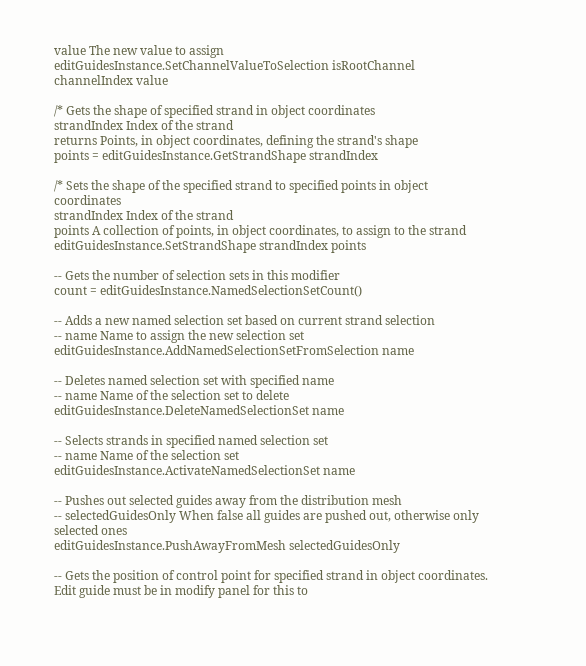value The new value to assign
editGuidesInstance.SetChannelValueToSelection isRootChannel channelIndex value

/* Gets the shape of specified strand in object coordinates
strandIndex Index of the strand
returns Points, in object coordinates, defining the strand's shape
points = editGuidesInstance.GetStrandShape strandIndex

/* Sets the shape of the specified strand to specified points in object coordinates
strandIndex Index of the strand
points A collection of points, in object coordinates, to assign to the strand
editGuidesInstance.SetStrandShape strandIndex points

-- Gets the number of selection sets in this modifier
count = editGuidesInstance.NamedSelectionSetCount()

-- Adds a new named selection set based on current strand selection
-- name Name to assign the new selection set
editGuidesInstance.AddNamedSelectionSetFromSelection name

-- Deletes named selection set with specified name
-- name Name of the selection set to delete
editGuidesInstance.DeleteNamedSelectionSet name

-- Selects strands in specified named selection set
-- name Name of the selection set
editGuidesInstance.ActivateNamedSelectionSet name

-- Pushes out selected guides away from the distribution mesh
-- selectedGuidesOnly When false all guides are pushed out, otherwise only selected ones
editGuidesInstance.PushAwayFromMesh selectedGuidesOnly

-- Gets the position of control point for specified strand in object coordinates. Edit guide must be in modify panel for this to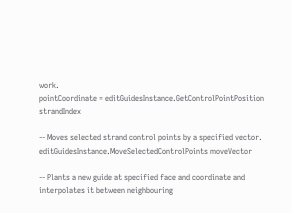work.
pointCoordinate = editGuidesInstance.GetControlPointPosition strandIndex

-- Moves selected strand control points by a specified vector.
editGuidesInstance.MoveSelectedControlPoints moveVector

-- Plants a new guide at specified face and coordinate and interpolates it between neighbouring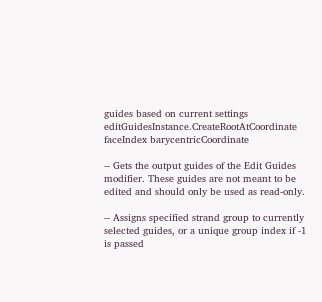guides based on current settings
editGuidesInstance.CreateRootAtCoordinate faceIndex barycentricCoordinate

-- Gets the output guides of the Edit Guides modifier. These guides are not meant to be edited and should only be used as read-only.

-- Assigns specified strand group to currently selected guides, or a unique group index if -1 is passed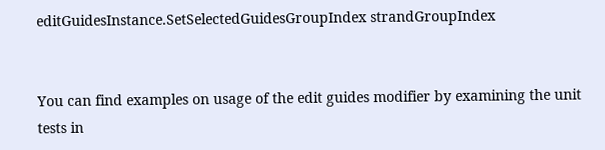editGuidesInstance.SetSelectedGuidesGroupIndex strandGroupIndex


You can find examples on usage of the edit guides modifier by examining the unit tests in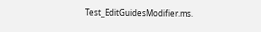Test_EditGuidesModifier.ms.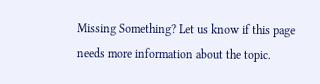Missing Something? Let us know if this page needs more information about the topic.